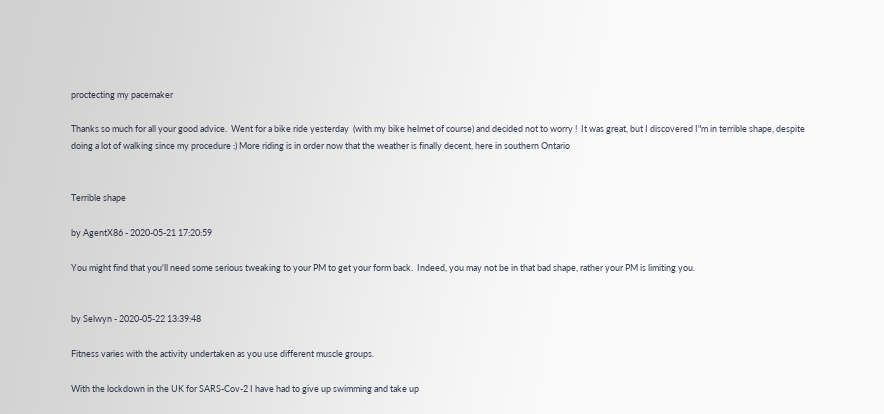proctecting my pacemaker

Thanks so much for all your good advice.  Went for a bike ride yesterday  (with my bike helmet of course) and decided not to worry !  It was great, but I discovered I"m in terrible shape, despite doing a lot of walking since my procedure :) More riding is in order now that the weather is finally decent, here in southern Ontario


Terrible shape

by AgentX86 - 2020-05-21 17:20:59

You might find that you'll need some serious tweaking to your PM to get your form back.  Indeed, you may not be in that bad shape, rather your PM is limiting you.


by Selwyn - 2020-05-22 13:39:48

Fitness varies with the activity undertaken as you use different muscle groups.

With the lockdown in the UK for SARS-Cov-2 I have had to give up swimming and take up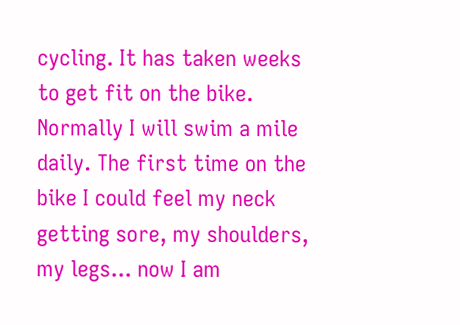cycling. It has taken weeks to get fit on the bike. Normally I will swim a mile daily. The first time on the bike I could feel my neck getting sore, my shoulders, my legs... now I am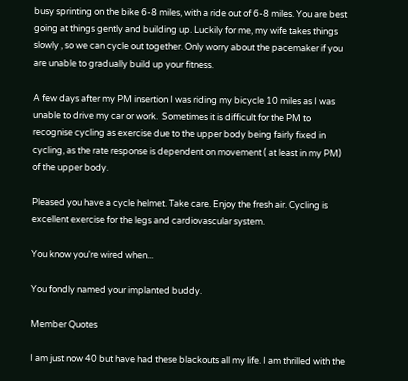busy sprinting on the bike 6-8 miles, with a ride out of 6-8 miles. You are best going at things gently and building up. Luckily for me, my wife takes things slowly , so we can cycle out together. Only worry about the pacemaker if you are unable to gradually build up your fitness.

A few days after my PM insertion I was riding my bicycle 10 miles as I was unable to drive my car or work.  Sometimes it is difficult for the PM to recognise cycling as exercise due to the upper body being fairly fixed in cycling, as the rate response is dependent on movement ( at least in my PM) of the upper body.

Pleased you have a cycle helmet. Take care. Enjoy the fresh air. Cycling is excellent exercise for the legs and cardiovascular system.

You know you're wired when...

You fondly named your implanted buddy.

Member Quotes

I am just now 40 but have had these blackouts all my life. I am thrilled with the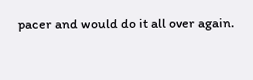pacer and would do it all over again.